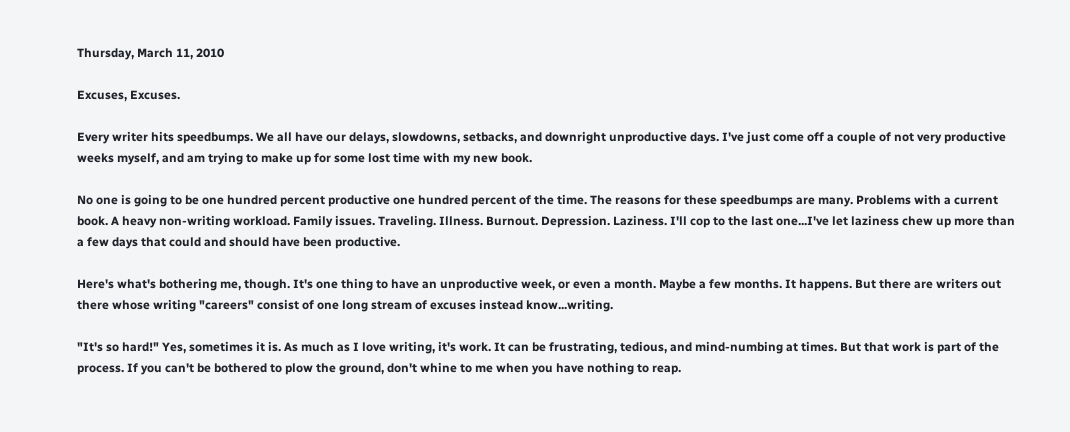Thursday, March 11, 2010

Excuses, Excuses.

Every writer hits speedbumps. We all have our delays, slowdowns, setbacks, and downright unproductive days. I've just come off a couple of not very productive weeks myself, and am trying to make up for some lost time with my new book.

No one is going to be one hundred percent productive one hundred percent of the time. The reasons for these speedbumps are many. Problems with a current book. A heavy non-writing workload. Family issues. Traveling. Illness. Burnout. Depression. Laziness. I'll cop to the last one...I've let laziness chew up more than a few days that could and should have been productive.

Here's what's bothering me, though. It's one thing to have an unproductive week, or even a month. Maybe a few months. It happens. But there are writers out there whose writing "careers" consist of one long stream of excuses instead know...writing.

"It's so hard!" Yes, sometimes it is. As much as I love writing, it's work. It can be frustrating, tedious, and mind-numbing at times. But that work is part of the process. If you can't be bothered to plow the ground, don't whine to me when you have nothing to reap.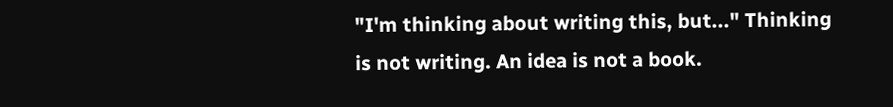"I'm thinking about writing this, but..." Thinking is not writing. An idea is not a book.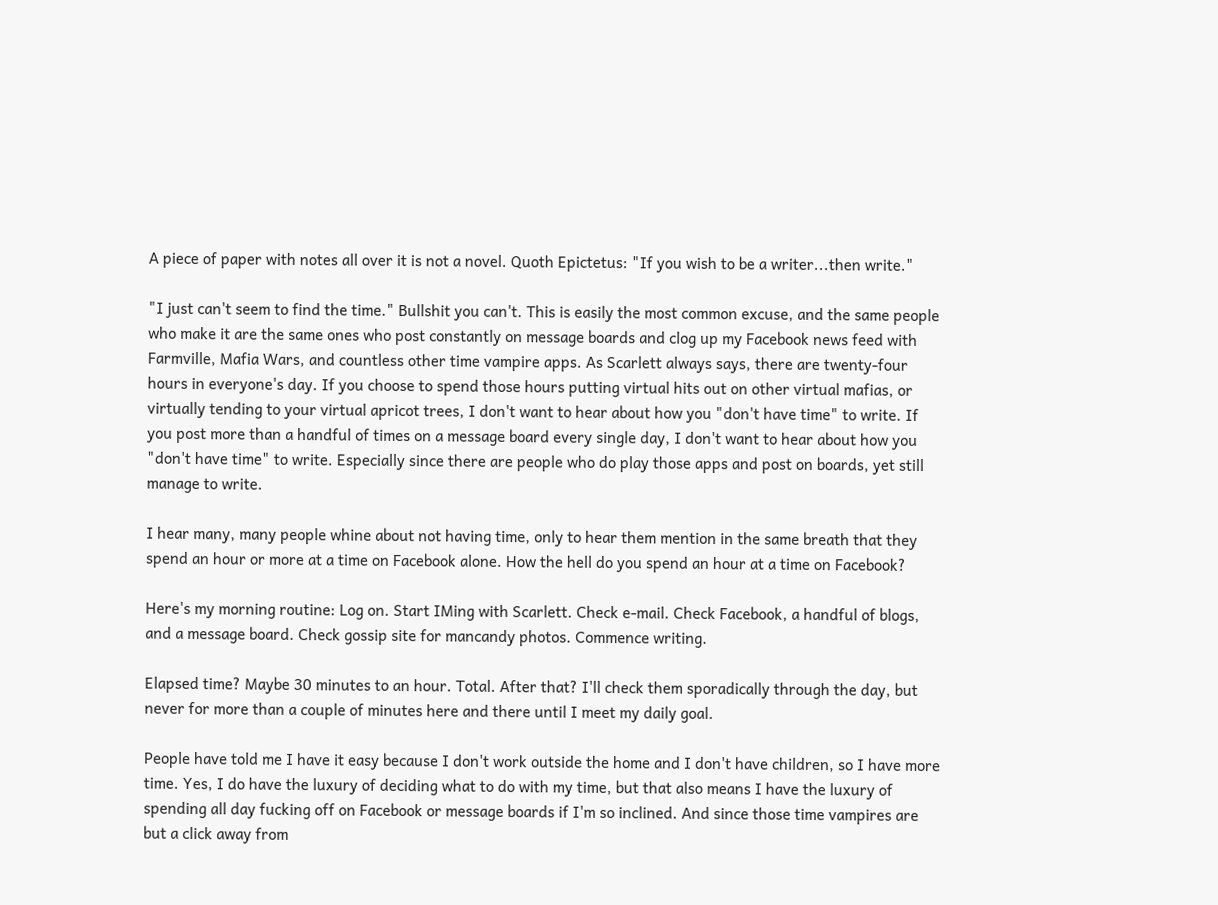A piece of paper with notes all over it is not a novel. Quoth Epictetus: "If you wish to be a writer...then write."

"I just can't seem to find the time." Bullshit you can't. This is easily the most common excuse, and the same people who make it are the same ones who post constantly on message boards and clog up my Facebook news feed with Farmville, Mafia Wars, and countless other time vampire apps. As Scarlett always says, there are twenty-four hours in everyone's day. If you choose to spend those hours putting virtual hits out on other virtual mafias, or virtually tending to your virtual apricot trees, I don't want to hear about how you "don't have time" to write. If you post more than a handful of times on a message board every single day, I don't want to hear about how you "don't have time" to write. Especially since there are people who do play those apps and post on boards, yet still manage to write.

I hear many, many people whine about not having time, only to hear them mention in the same breath that they spend an hour or more at a time on Facebook alone. How the hell do you spend an hour at a time on Facebook?

Here's my morning routine: Log on. Start IMing with Scarlett. Check e-mail. Check Facebook, a handful of blogs, and a message board. Check gossip site for mancandy photos. Commence writing.

Elapsed time? Maybe 30 minutes to an hour. Total. After that? I'll check them sporadically through the day, but never for more than a couple of minutes here and there until I meet my daily goal.

People have told me I have it easy because I don't work outside the home and I don't have children, so I have more time. Yes, I do have the luxury of deciding what to do with my time, but that also means I have the luxury of spending all day fucking off on Facebook or message boards if I'm so inclined. And since those time vampires are but a click away from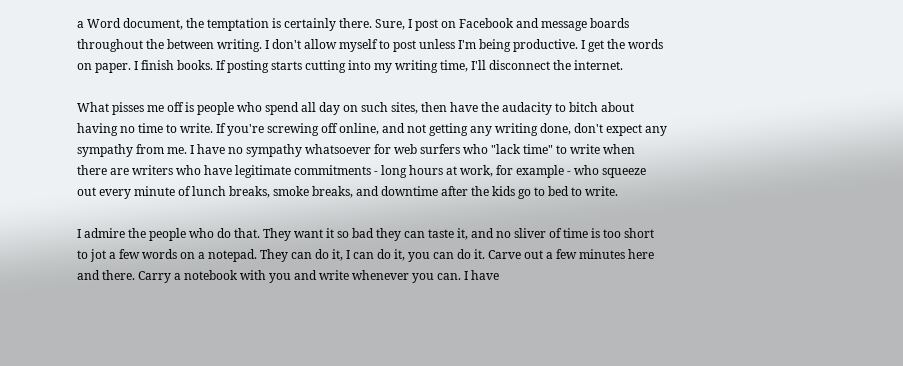a Word document, the temptation is certainly there. Sure, I post on Facebook and message boards throughout the between writing. I don't allow myself to post unless I'm being productive. I get the words on paper. I finish books. If posting starts cutting into my writing time, I'll disconnect the internet.

What pisses me off is people who spend all day on such sites, then have the audacity to bitch about having no time to write. If you're screwing off online, and not getting any writing done, don't expect any sympathy from me. I have no sympathy whatsoever for web surfers who "lack time" to write when there are writers who have legitimate commitments - long hours at work, for example - who squeeze out every minute of lunch breaks, smoke breaks, and downtime after the kids go to bed to write.

I admire the people who do that. They want it so bad they can taste it, and no sliver of time is too short to jot a few words on a notepad. They can do it, I can do it, you can do it. Carve out a few minutes here and there. Carry a notebook with you and write whenever you can. I have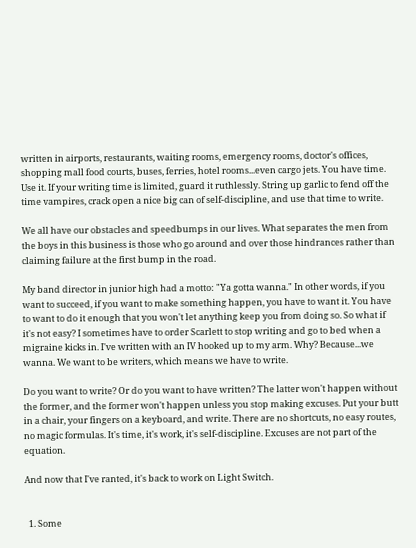written in airports, restaurants, waiting rooms, emergency rooms, doctor's offices, shopping mall food courts, buses, ferries, hotel rooms...even cargo jets. You have time. Use it. If your writing time is limited, guard it ruthlessly. String up garlic to fend off the time vampires, crack open a nice big can of self-discipline, and use that time to write.

We all have our obstacles and speedbumps in our lives. What separates the men from the boys in this business is those who go around and over those hindrances rather than claiming failure at the first bump in the road.

My band director in junior high had a motto: "Ya gotta wanna." In other words, if you want to succeed, if you want to make something happen, you have to want it. You have to want to do it enough that you won't let anything keep you from doing so. So what if it's not easy? I sometimes have to order Scarlett to stop writing and go to bed when a migraine kicks in. I've written with an IV hooked up to my arm. Why? Because...we wanna. We want to be writers, which means we have to write.

Do you want to write? Or do you want to have written? The latter won't happen without the former, and the former won't happen unless you stop making excuses. Put your butt in a chair, your fingers on a keyboard, and write. There are no shortcuts, no easy routes, no magic formulas. It's time, it's work, it's self-discipline. Excuses are not part of the equation.

And now that I've ranted, it's back to work on Light Switch.


  1. Some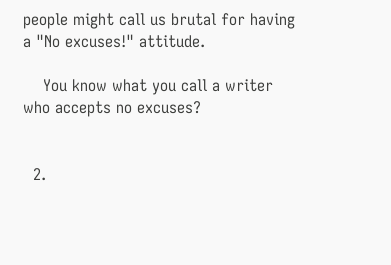people might call us brutal for having a "No excuses!" attitude.

    You know what you call a writer who accepts no excuses?


  2.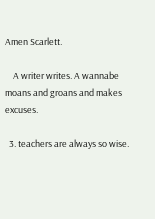Amen Scarlett.

    A writer writes. A wannabe moans and groans and makes excuses.

  3. teachers are always so wise.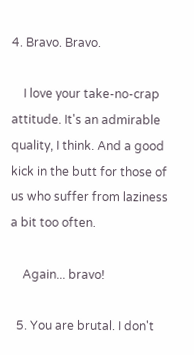4. Bravo. Bravo.

    I love your take-no-crap attitude. It's an admirable quality, I think. And a good kick in the butt for those of us who suffer from laziness a bit too often.

    Again... bravo!

  5. You are brutal. I don't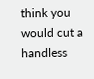think you would cut a handless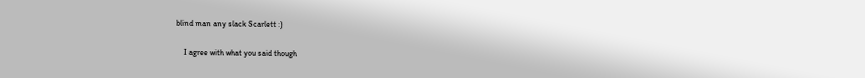blind man any slack Scarlett :)

    I agree with what you said though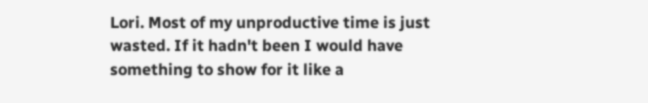Lori. Most of my unproductive time is just wasted. If it hadn't been I would have something to show for it like a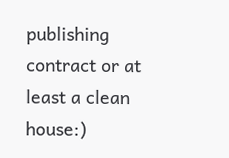publishing contract or at least a clean house:)